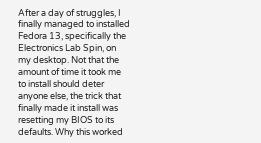After a day of struggles, I finally managed to installed Fedora 13, specifically the Electronics Lab Spin, on my desktop. Not that the amount of time it took me to install should deter anyone else, the trick that finally made it install was resetting my BIOS to its defaults. Why this worked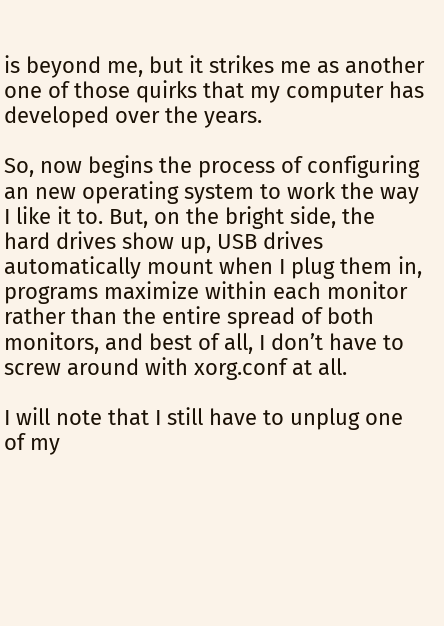is beyond me, but it strikes me as another one of those quirks that my computer has developed over the years.

So, now begins the process of configuring an new operating system to work the way I like it to. But, on the bright side, the hard drives show up, USB drives automatically mount when I plug them in, programs maximize within each monitor rather than the entire spread of both monitors, and best of all, I don’t have to screw around with xorg.conf at all.

I will note that I still have to unplug one of my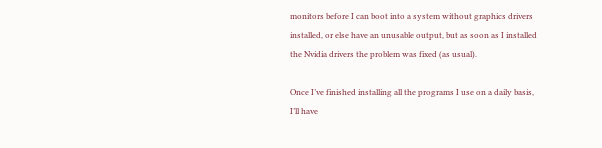monitors before I can boot into a system without graphics drivers installed, or else have an unusable output, but as soon as I installed the Nvidia drivers the problem was fixed (as usual).

Once I’ve finished installing all the programs I use on a daily basis, I’ll have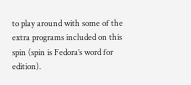to play around with some of the extra programs included on this spin (spin is Fedora’s word for edition).